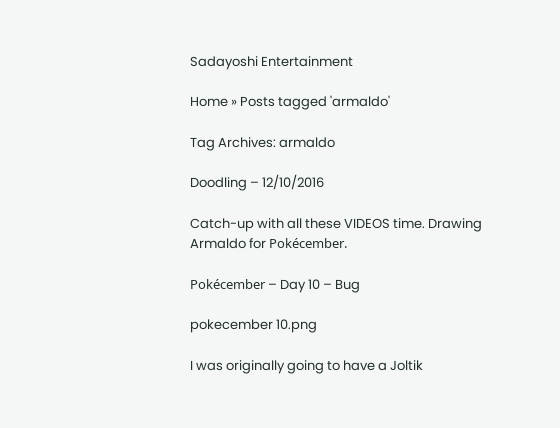Sadayoshi Entertainment

Home » Posts tagged 'armaldo'

Tag Archives: armaldo

Doodling – 12/10/2016

Catch-up with all these VIDEOS time. Drawing Armaldo for Pokécember.

Pokécember – Day 10 – Bug

pokecember 10.png

I was originally going to have a Joltik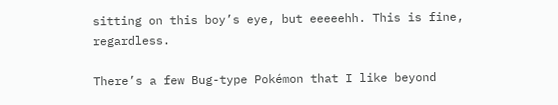sitting on this boy’s eye, but eeeeehh. This is fine, regardless.

There’s a few Bug-type Pokémon that I like beyond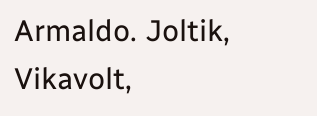Armaldo. Joltik, Vikavolt,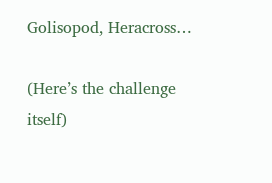Golisopod, Heracross…

(Here’s the challenge itself)